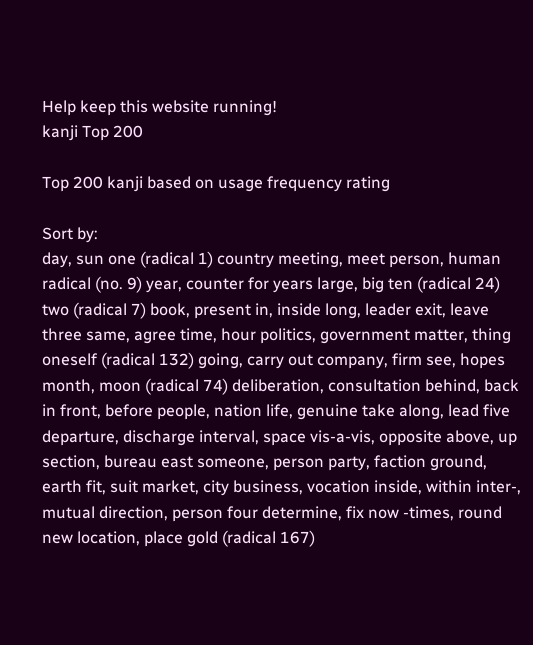Help keep this website running!
kanji Top 200

Top 200 kanji based on usage frequency rating

Sort by:
day, sun one (radical 1) country meeting, meet person, human radical (no. 9) year, counter for years large, big ten (radical 24) two (radical 7) book, present in, inside long, leader exit, leave three same, agree time, hour politics, government matter, thing oneself (radical 132) going, carry out company, firm see, hopes month, moon (radical 74) deliberation, consultation behind, back in front, before people, nation life, genuine take along, lead five departure, discharge interval, space vis-a-vis, opposite above, up section, bureau east someone, person party, faction ground, earth fit, suit market, city business, vocation inside, within inter-, mutual direction, person four determine, fix now -times, round new location, place gold (radical 167)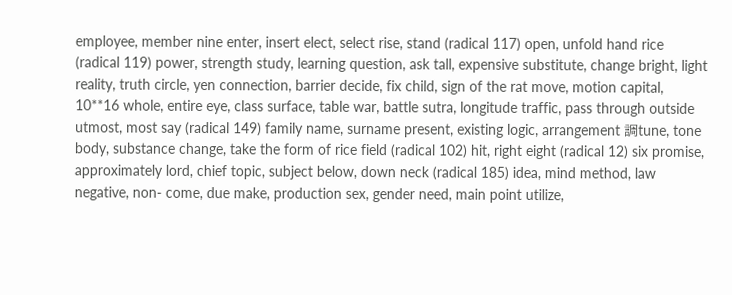employee, member nine enter, insert elect, select rise, stand (radical 117) open, unfold hand rice (radical 119) power, strength study, learning question, ask tall, expensive substitute, change bright, light reality, truth circle, yen connection, barrier decide, fix child, sign of the rat move, motion capital, 10**16 whole, entire eye, class surface, table war, battle sutra, longitude traffic, pass through outside utmost, most say (radical 149) family name, surname present, existing logic, arrangement 調tune, tone body, substance change, take the form of rice field (radical 102) hit, right eight (radical 12) six promise, approximately lord, chief topic, subject below, down neck (radical 185) idea, mind method, law negative, non- come, due make, production sex, gender need, main point utilize,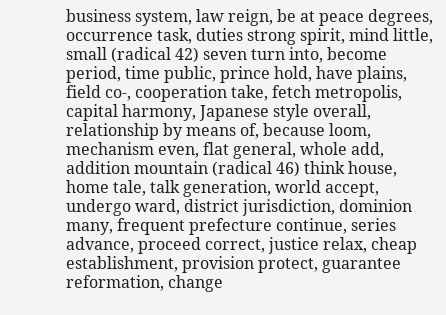business system, law reign, be at peace degrees, occurrence task, duties strong spirit, mind little, small (radical 42) seven turn into, become period, time public, prince hold, have plains, field co-, cooperation take, fetch metropolis, capital harmony, Japanese style overall, relationship by means of, because loom, mechanism even, flat general, whole add, addition mountain (radical 46) think house, home tale, talk generation, world accept, undergo ward, district jurisdiction, dominion many, frequent prefecture continue, series advance, proceed correct, justice relax, cheap establishment, provision protect, guarantee reformation, change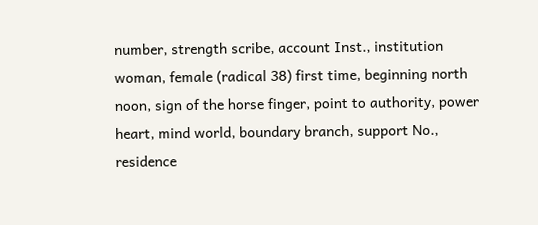number, strength scribe, account Inst., institution woman, female (radical 38) first time, beginning north noon, sign of the horse finger, point to authority, power heart, mind world, boundary branch, support No., residence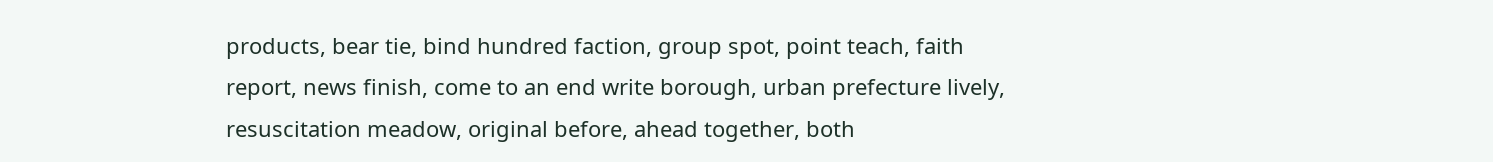products, bear tie, bind hundred faction, group spot, point teach, faith report, news finish, come to an end write borough, urban prefecture lively, resuscitation meadow, original before, ahead together, both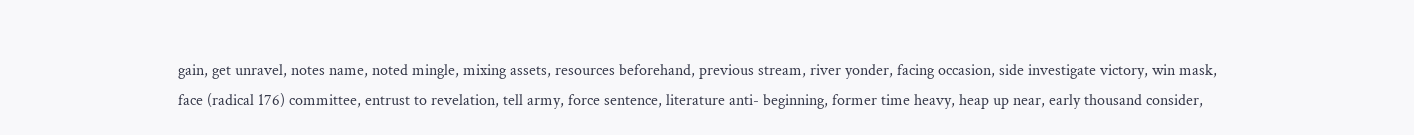gain, get unravel, notes name, noted mingle, mixing assets, resources beforehand, previous stream, river yonder, facing occasion, side investigate victory, win mask, face (radical 176) committee, entrust to revelation, tell army, force sentence, literature anti- beginning, former time heavy, heap up near, early thousand consider,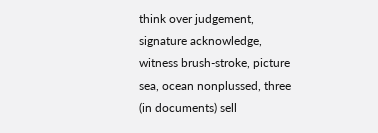think over judgement, signature acknowledge, witness brush-stroke, picture sea, ocean nonplussed, three (in documents) sell